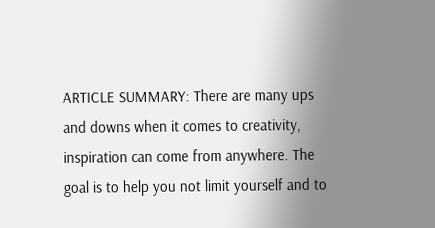ARTICLE SUMMARY: There are many ups and downs when it comes to creativity, inspiration can come from anywhere. The goal is to help you not limit yourself and to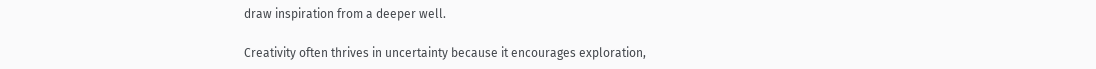draw inspiration from a deeper well.

Creativity often thrives in uncertainty because it encourages exploration,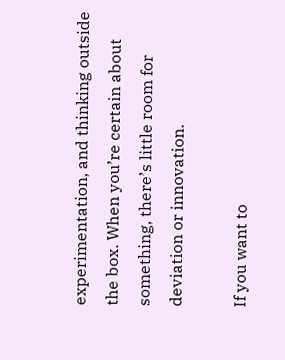experimentation, and thinking outside the box. When you’re certain about something, there’s little room for deviation or innovation.

If you want to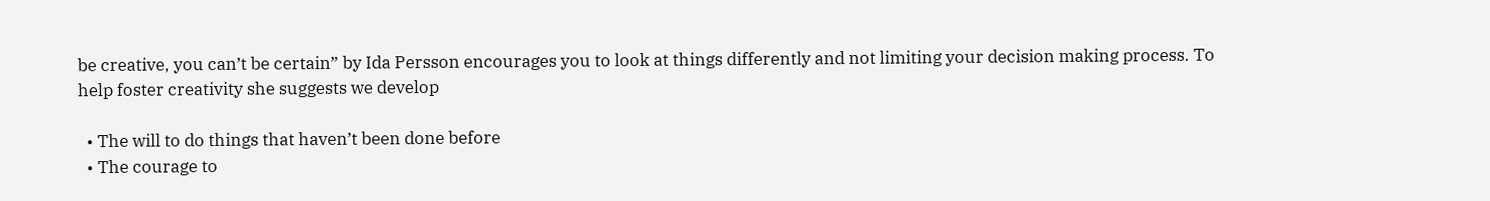be creative, you can’t be certain” by Ida Persson encourages you to look at things differently and not limiting your decision making process. To help foster creativity she suggests we develop

  • The will to do things that haven’t been done before
  • The courage to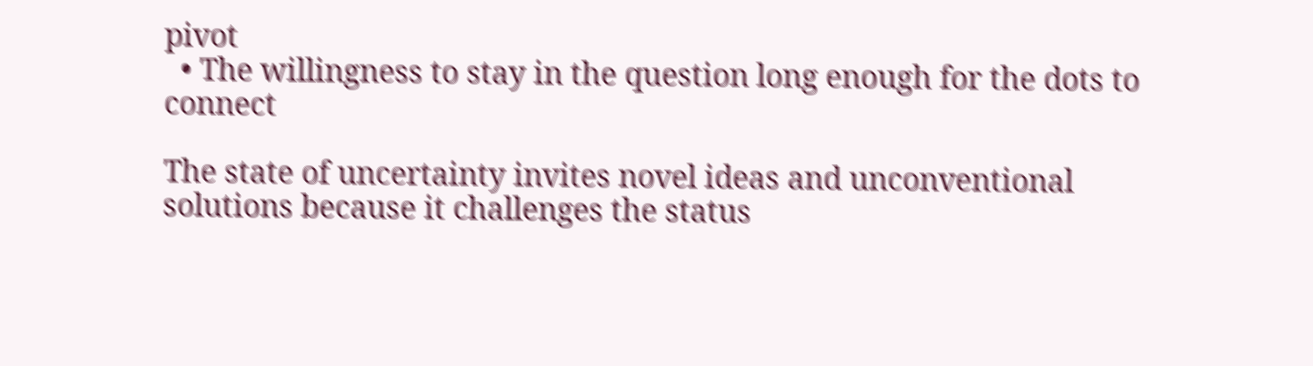pivot
  • The willingness to stay in the question long enough for the dots to connect

The state of uncertainty invites novel ideas and unconventional solutions because it challenges the status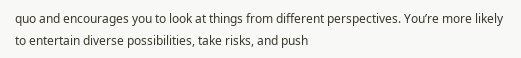quo and encourages you to look at things from different perspectives. You’re more likely to entertain diverse possibilities, take risks, and push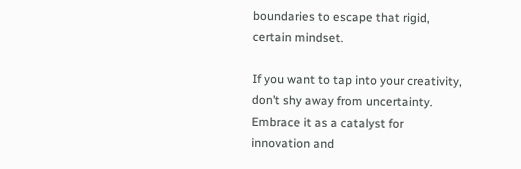boundaries to escape that rigid, certain mindset.

If you want to tap into your creativity, don’t shy away from uncertainty. Embrace it as a catalyst for innovation and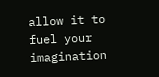allow it to fuel your imagination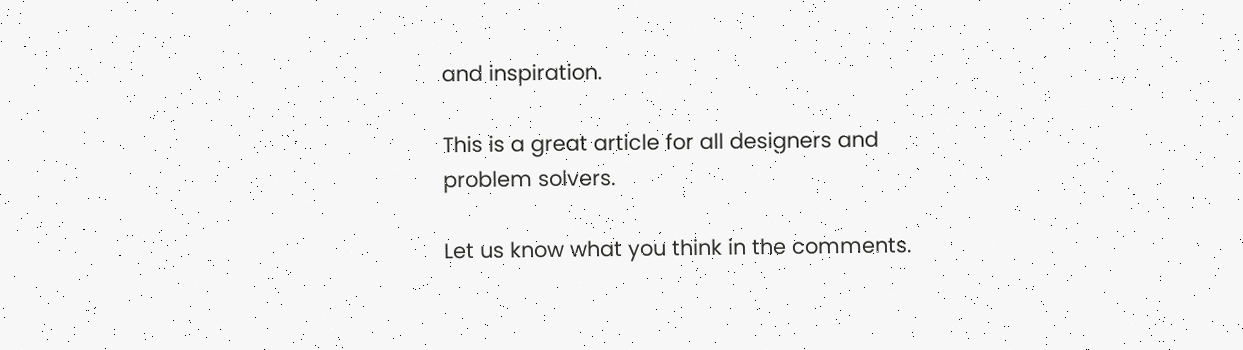and inspiration.

This is a great article for all designers and problem solvers.

Let us know what you think in the comments.